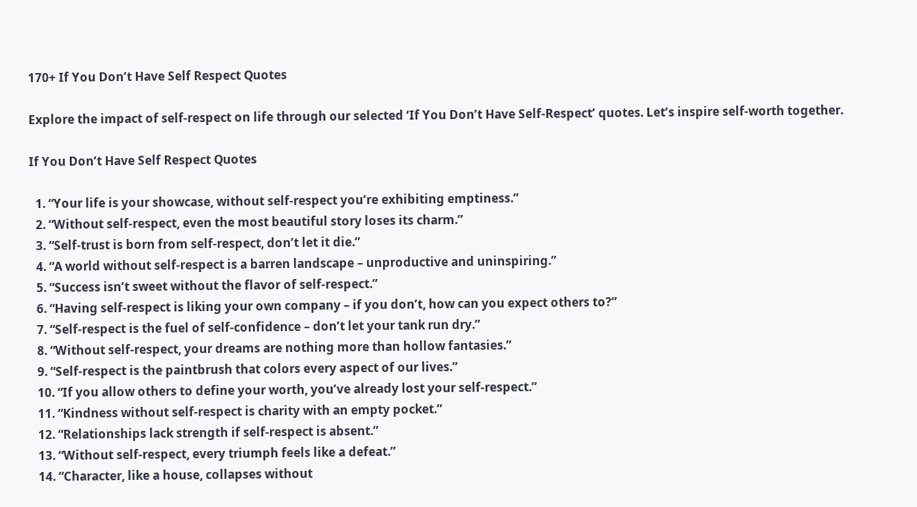170+ If You Don’t Have Self Respect Quotes

Explore the impact of self-respect on life through our selected ‘If You Don’t Have Self-Respect’ quotes. Let’s inspire self-worth together.

If You Don’t Have Self Respect Quotes

  1. “Your life is your showcase, without self-respect you’re exhibiting emptiness.”
  2. “Without self-respect, even the most beautiful story loses its charm.”
  3. “Self-trust is born from self-respect, don’t let it die.”
  4. “A world without self-respect is a barren landscape – unproductive and uninspiring.”
  5. “Success isn’t sweet without the flavor of self-respect.”
  6. “Having self-respect is liking your own company – if you don’t, how can you expect others to?”
  7. “Self-respect is the fuel of self-confidence – don’t let your tank run dry.”
  8. “Without self-respect, your dreams are nothing more than hollow fantasies.”
  9. “Self-respect is the paintbrush that colors every aspect of our lives.”
  10. “If you allow others to define your worth, you’ve already lost your self-respect.”
  11. “Kindness without self-respect is charity with an empty pocket.”
  12. “Relationships lack strength if self-respect is absent.”
  13. “Without self-respect, every triumph feels like a defeat.”
  14. “Character, like a house, collapses without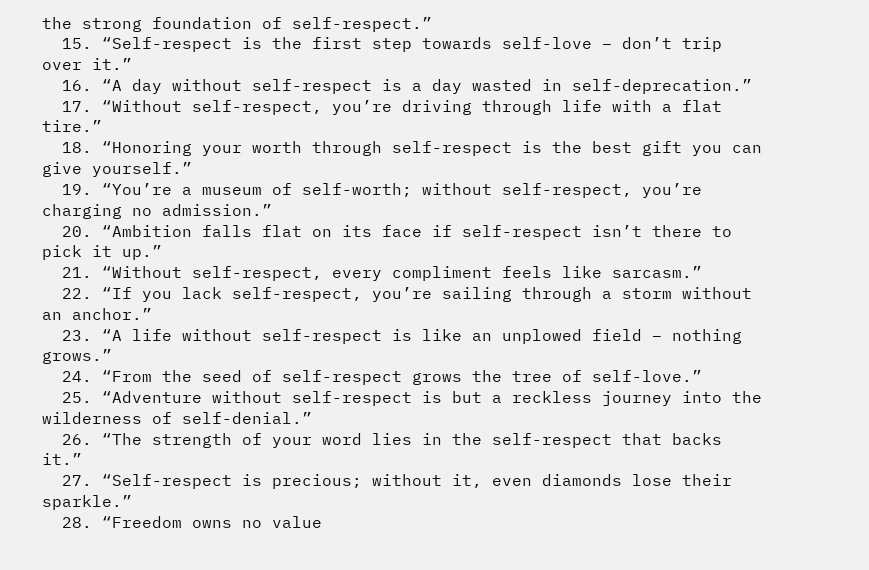the strong foundation of self-respect.”
  15. “Self-respect is the first step towards self-love – don’t trip over it.”
  16. “A day without self-respect is a day wasted in self-deprecation.”
  17. “Without self-respect, you’re driving through life with a flat tire.”
  18. “Honoring your worth through self-respect is the best gift you can give yourself.”
  19. “You’re a museum of self-worth; without self-respect, you’re charging no admission.”
  20. “Ambition falls flat on its face if self-respect isn’t there to pick it up.”
  21. “Without self-respect, every compliment feels like sarcasm.”
  22. “If you lack self-respect, you’re sailing through a storm without an anchor.”
  23. “A life without self-respect is like an unplowed field – nothing grows.”
  24. “From the seed of self-respect grows the tree of self-love.”
  25. “Adventure without self-respect is but a reckless journey into the wilderness of self-denial.”
  26. “The strength of your word lies in the self-respect that backs it.”
  27. “Self-respect is precious; without it, even diamonds lose their sparkle.”
  28. “Freedom owns no value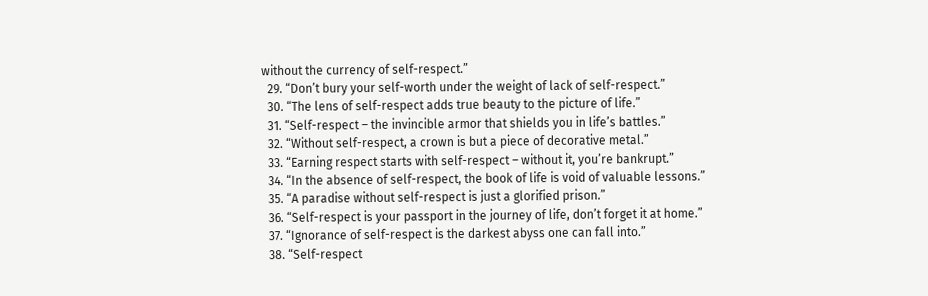without the currency of self-respect.”
  29. “Don’t bury your self-worth under the weight of lack of self-respect.”
  30. “The lens of self-respect adds true beauty to the picture of life.”
  31. “Self-respect – the invincible armor that shields you in life’s battles.”
  32. “Without self-respect, a crown is but a piece of decorative metal.”
  33. “Earning respect starts with self-respect – without it, you’re bankrupt.”
  34. “In the absence of self-respect, the book of life is void of valuable lessons.”
  35. “A paradise without self-respect is just a glorified prison.”
  36. “Self-respect is your passport in the journey of life, don’t forget it at home.”
  37. “Ignorance of self-respect is the darkest abyss one can fall into.”
  38. “Self-respect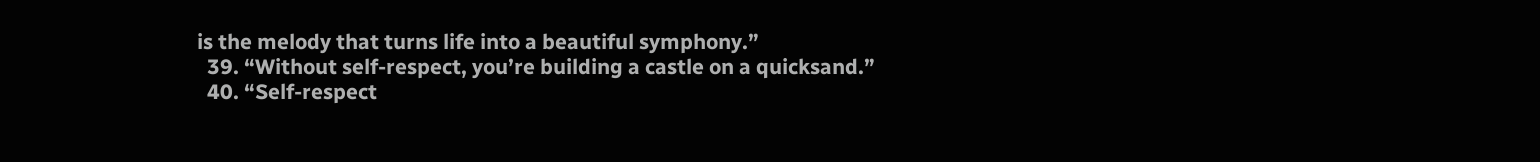is the melody that turns life into a beautiful symphony.”
  39. “Without self-respect, you’re building a castle on a quicksand.”
  40. “Self-respect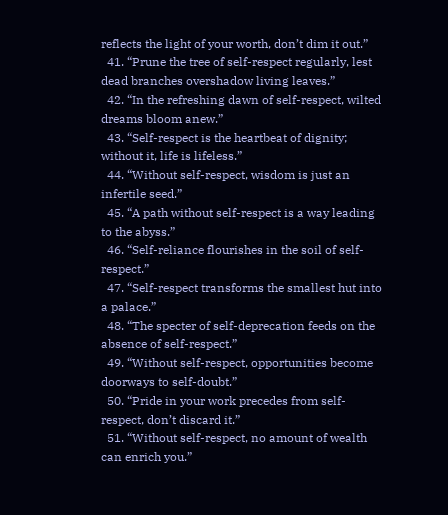reflects the light of your worth, don’t dim it out.”
  41. “Prune the tree of self-respect regularly, lest dead branches overshadow living leaves.”
  42. “In the refreshing dawn of self-respect, wilted dreams bloom anew.”
  43. “Self-respect is the heartbeat of dignity; without it, life is lifeless.”
  44. “Without self-respect, wisdom is just an infertile seed.”
  45. “A path without self-respect is a way leading to the abyss.”
  46. “Self-reliance flourishes in the soil of self-respect.”
  47. “Self-respect transforms the smallest hut into a palace.”
  48. “The specter of self-deprecation feeds on the absence of self-respect.”
  49. “Without self-respect, opportunities become doorways to self-doubt.”
  50. “Pride in your work precedes from self-respect, don’t discard it.”
  51. “Without self-respect, no amount of wealth can enrich you.”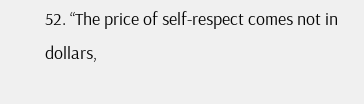52. “The price of self-respect comes not in dollars,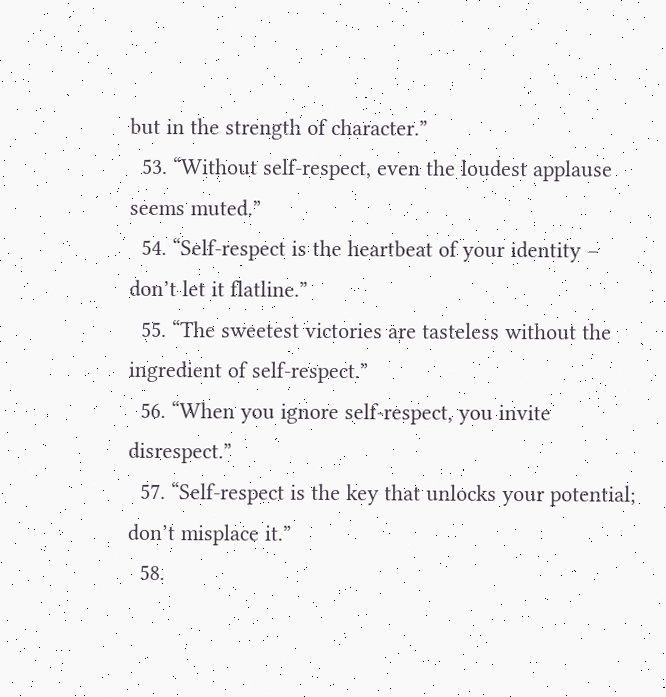but in the strength of character.”
  53. “Without self-respect, even the loudest applause seems muted.”
  54. “Self-respect is the heartbeat of your identity – don’t let it flatline.”
  55. “The sweetest victories are tasteless without the ingredient of self-respect.”
  56. “When you ignore self-respect, you invite disrespect.”
  57. “Self-respect is the key that unlocks your potential; don’t misplace it.”
  58.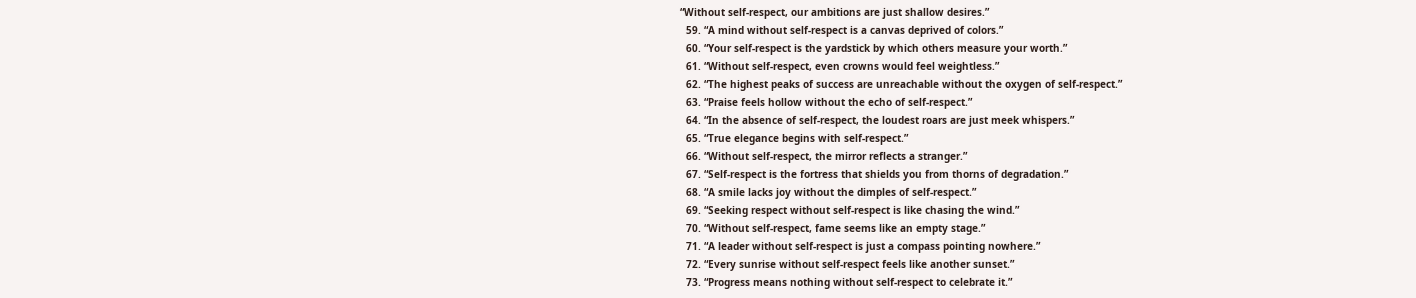“Without self-respect, our ambitions are just shallow desires.”
  59. “A mind without self-respect is a canvas deprived of colors.”
  60. “Your self-respect is the yardstick by which others measure your worth.”
  61. “Without self-respect, even crowns would feel weightless.”
  62. “The highest peaks of success are unreachable without the oxygen of self-respect.”
  63. “Praise feels hollow without the echo of self-respect.”
  64. “In the absence of self-respect, the loudest roars are just meek whispers.”
  65. “True elegance begins with self-respect.”
  66. “Without self-respect, the mirror reflects a stranger.”
  67. “Self-respect is the fortress that shields you from thorns of degradation.”
  68. “A smile lacks joy without the dimples of self-respect.”
  69. “Seeking respect without self-respect is like chasing the wind.”
  70. “Without self-respect, fame seems like an empty stage.”
  71. “A leader without self-respect is just a compass pointing nowhere.”
  72. “Every sunrise without self-respect feels like another sunset.”
  73. “Progress means nothing without self-respect to celebrate it.”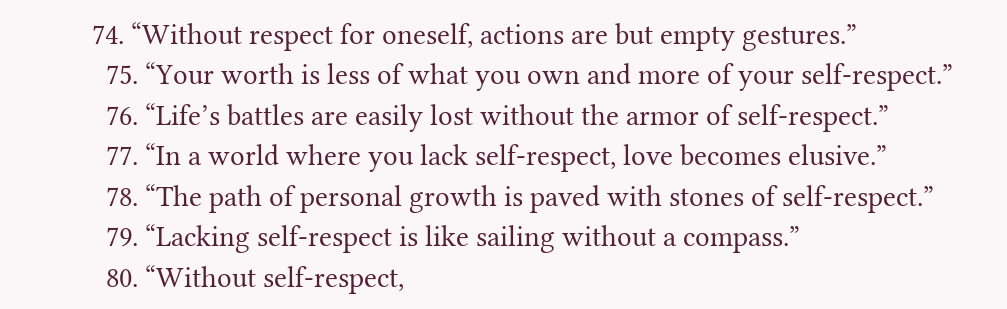74. “Without respect for oneself, actions are but empty gestures.”
  75. “Your worth is less of what you own and more of your self-respect.”
  76. “Life’s battles are easily lost without the armor of self-respect.”
  77. “In a world where you lack self-respect, love becomes elusive.”
  78. “The path of personal growth is paved with stones of self-respect.”
  79. “Lacking self-respect is like sailing without a compass.”
  80. “Without self-respect,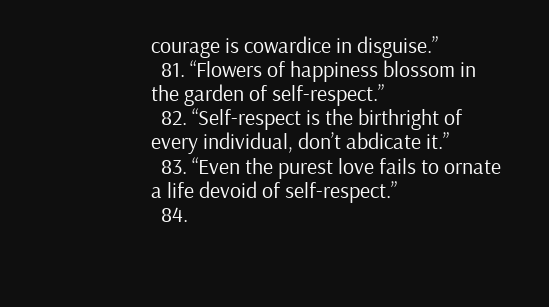courage is cowardice in disguise.”
  81. “Flowers of happiness blossom in the garden of self-respect.”
  82. “Self-respect is the birthright of every individual, don’t abdicate it.”
  83. “Even the purest love fails to ornate a life devoid of self-respect.”
  84.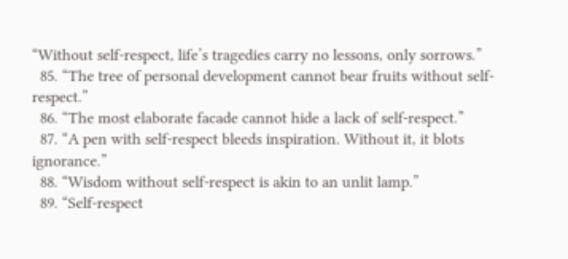“Without self-respect, life’s tragedies carry no lessons, only sorrows.”
  85. “The tree of personal development cannot bear fruits without self-respect.”
  86. “The most elaborate facade cannot hide a lack of self-respect.”
  87. “A pen with self-respect bleeds inspiration. Without it, it blots ignorance.”
  88. “Wisdom without self-respect is akin to an unlit lamp.”
  89. “Self-respect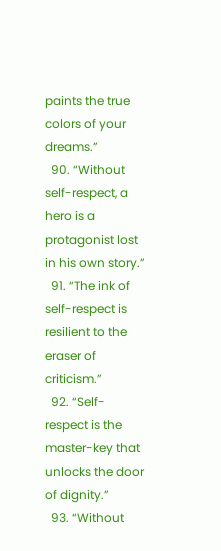paints the true colors of your dreams.”
  90. “Without self-respect, a hero is a protagonist lost in his own story.”
  91. “The ink of self-respect is resilient to the eraser of criticism.”
  92. “Self-respect is the master-key that unlocks the door of dignity.”
  93. “Without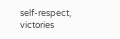self-respect, victories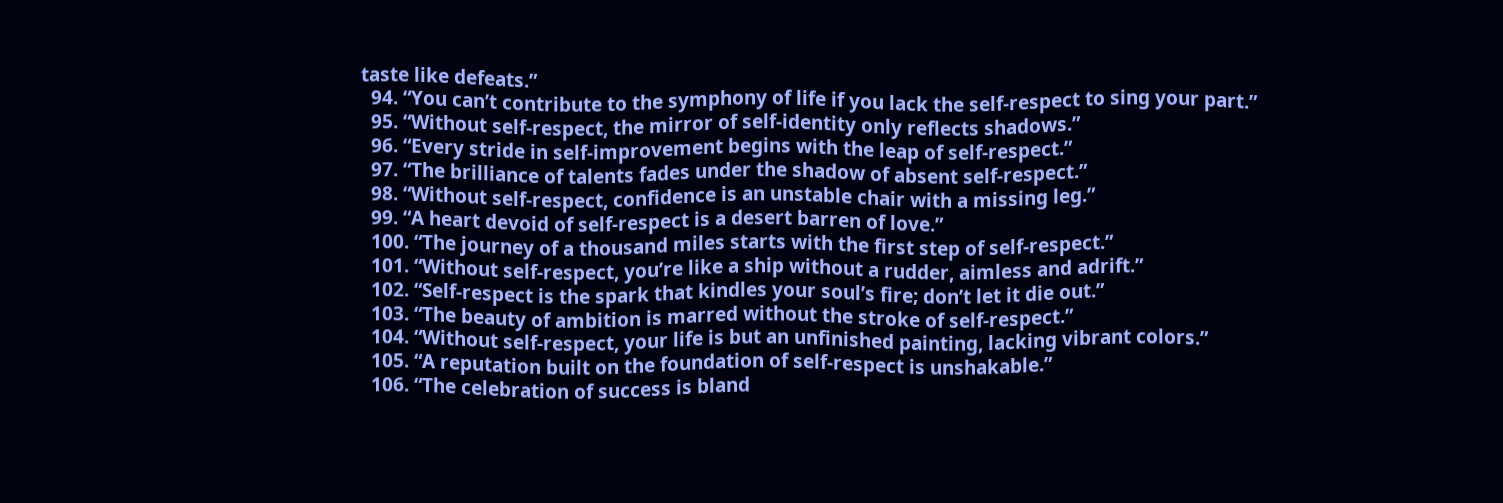taste like defeats.”
  94. “You can’t contribute to the symphony of life if you lack the self-respect to sing your part.”
  95. “Without self-respect, the mirror of self-identity only reflects shadows.”
  96. “Every stride in self-improvement begins with the leap of self-respect.”
  97. “The brilliance of talents fades under the shadow of absent self-respect.”
  98. “Without self-respect, confidence is an unstable chair with a missing leg.”
  99. “A heart devoid of self-respect is a desert barren of love.”
  100. “The journey of a thousand miles starts with the first step of self-respect.”
  101. “Without self-respect, you’re like a ship without a rudder, aimless and adrift.”
  102. “Self-respect is the spark that kindles your soul’s fire; don’t let it die out.”
  103. “The beauty of ambition is marred without the stroke of self-respect.”
  104. “Without self-respect, your life is but an unfinished painting, lacking vibrant colors.”
  105. “A reputation built on the foundation of self-respect is unshakable.”
  106. “The celebration of success is bland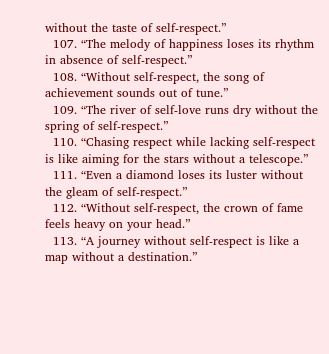without the taste of self-respect.”
  107. “The melody of happiness loses its rhythm in absence of self-respect.”
  108. “Without self-respect, the song of achievement sounds out of tune.”
  109. “The river of self-love runs dry without the spring of self-respect.”
  110. “Chasing respect while lacking self-respect is like aiming for the stars without a telescope.”
  111. “Even a diamond loses its luster without the gleam of self-respect.”
  112. “Without self-respect, the crown of fame feels heavy on your head.”
  113. “A journey without self-respect is like a map without a destination.”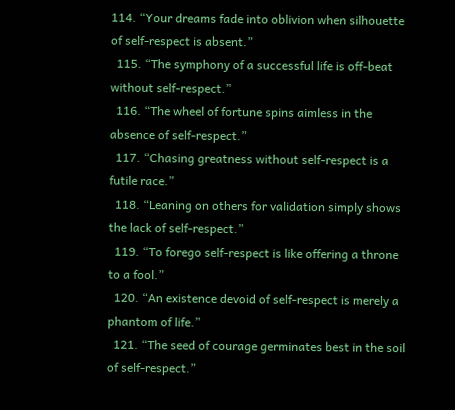114. “Your dreams fade into oblivion when silhouette of self-respect is absent.”
  115. “The symphony of a successful life is off-beat without self-respect.”
  116. “The wheel of fortune spins aimless in the absence of self-respect.”
  117. “Chasing greatness without self-respect is a futile race.”
  118. “Leaning on others for validation simply shows the lack of self-respect.”
  119. “To forego self-respect is like offering a throne to a fool.”
  120. “An existence devoid of self-respect is merely a phantom of life.”
  121. “The seed of courage germinates best in the soil of self-respect.”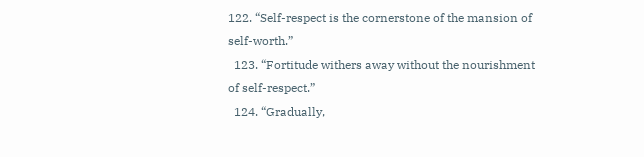122. “Self-respect is the cornerstone of the mansion of self-worth.”
  123. “Fortitude withers away without the nourishment of self-respect.”
  124. “Gradually,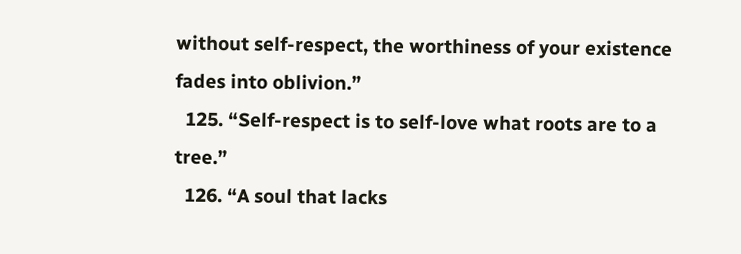without self-respect, the worthiness of your existence fades into oblivion.”
  125. “Self-respect is to self-love what roots are to a tree.”
  126. “A soul that lacks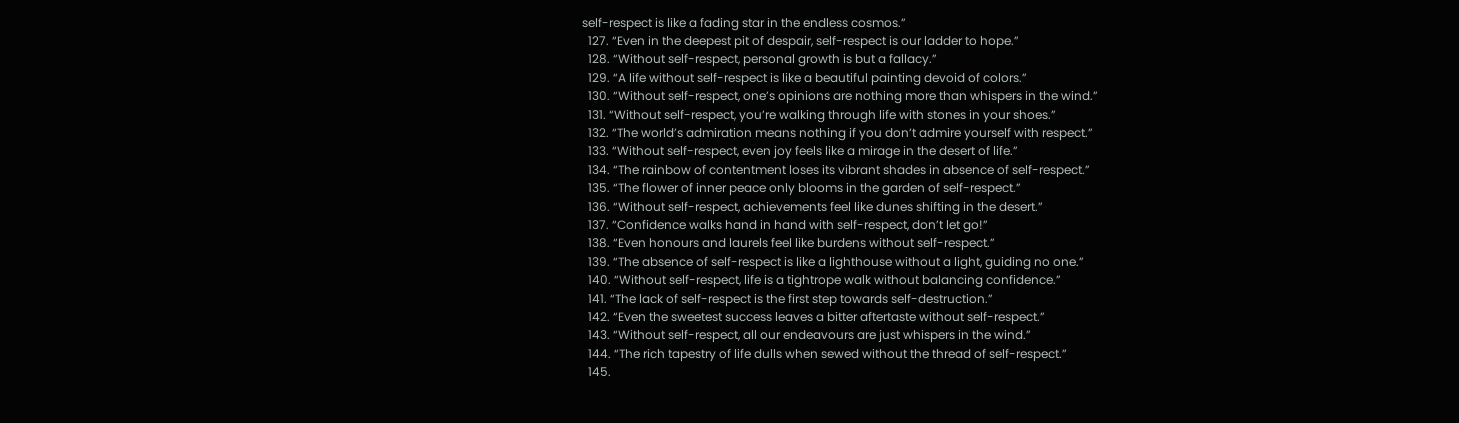self-respect is like a fading star in the endless cosmos.”
  127. “Even in the deepest pit of despair, self-respect is our ladder to hope.”
  128. “Without self-respect, personal growth is but a fallacy.”
  129. “A life without self-respect is like a beautiful painting devoid of colors.”
  130. “Without self-respect, one’s opinions are nothing more than whispers in the wind.”
  131. “Without self-respect, you’re walking through life with stones in your shoes.”
  132. “The world’s admiration means nothing if you don’t admire yourself with respect.”
  133. “Without self-respect, even joy feels like a mirage in the desert of life.”
  134. “The rainbow of contentment loses its vibrant shades in absence of self-respect.”
  135. “The flower of inner peace only blooms in the garden of self-respect.”
  136. “Without self-respect, achievements feel like dunes shifting in the desert.”
  137. “Confidence walks hand in hand with self-respect, don’t let go!”
  138. “Even honours and laurels feel like burdens without self-respect.”
  139. “The absence of self-respect is like a lighthouse without a light, guiding no one.”
  140. “Without self-respect, life is a tightrope walk without balancing confidence.”
  141. “The lack of self-respect is the first step towards self-destruction.”
  142. “Even the sweetest success leaves a bitter aftertaste without self-respect.”
  143. “Without self-respect, all our endeavours are just whispers in the wind.”
  144. “The rich tapestry of life dulls when sewed without the thread of self-respect.”
  145.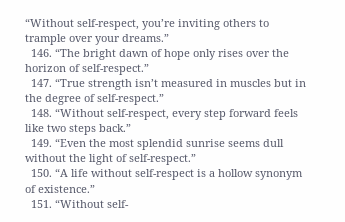“Without self-respect, you’re inviting others to trample over your dreams.”
  146. “The bright dawn of hope only rises over the horizon of self-respect.”
  147. “True strength isn’t measured in muscles but in the degree of self-respect.”
  148. “Without self-respect, every step forward feels like two steps back.”
  149. “Even the most splendid sunrise seems dull without the light of self-respect.”
  150. “A life without self-respect is a hollow synonym of existence.”
  151. “Without self-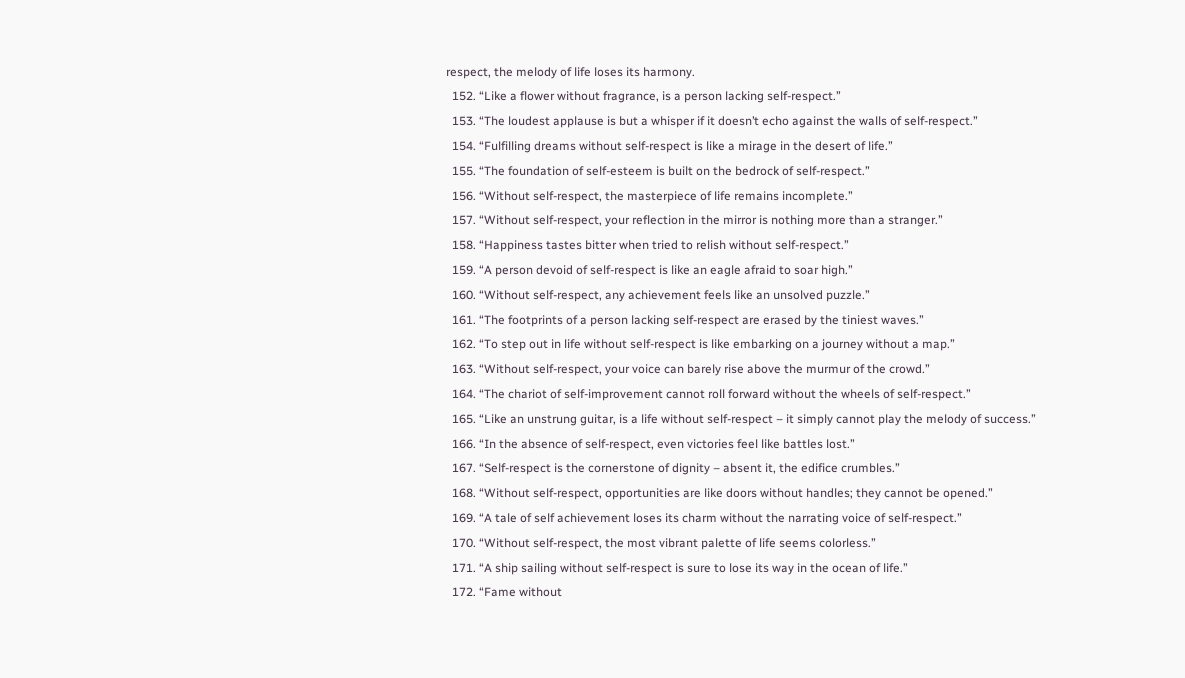respect, the melody of life loses its harmony.
  152. “Like a flower without fragrance, is a person lacking self-respect.”
  153. “The loudest applause is but a whisper if it doesn’t echo against the walls of self-respect.”
  154. “Fulfilling dreams without self-respect is like a mirage in the desert of life.”
  155. “The foundation of self-esteem is built on the bedrock of self-respect.”
  156. “Without self-respect, the masterpiece of life remains incomplete.”
  157. “Without self-respect, your reflection in the mirror is nothing more than a stranger.”
  158. “Happiness tastes bitter when tried to relish without self-respect.”
  159. “A person devoid of self-respect is like an eagle afraid to soar high.”
  160. “Without self-respect, any achievement feels like an unsolved puzzle.”
  161. “The footprints of a person lacking self-respect are erased by the tiniest waves.”
  162. “To step out in life without self-respect is like embarking on a journey without a map.”
  163. “Without self-respect, your voice can barely rise above the murmur of the crowd.”
  164. “The chariot of self-improvement cannot roll forward without the wheels of self-respect.”
  165. “Like an unstrung guitar, is a life without self-respect – it simply cannot play the melody of success.”
  166. “In the absence of self-respect, even victories feel like battles lost.”
  167. “Self-respect is the cornerstone of dignity – absent it, the edifice crumbles.”
  168. “Without self-respect, opportunities are like doors without handles; they cannot be opened.”
  169. “A tale of self achievement loses its charm without the narrating voice of self-respect.”
  170. “Without self-respect, the most vibrant palette of life seems colorless.”
  171. “A ship sailing without self-respect is sure to lose its way in the ocean of life.”
  172. “Fame without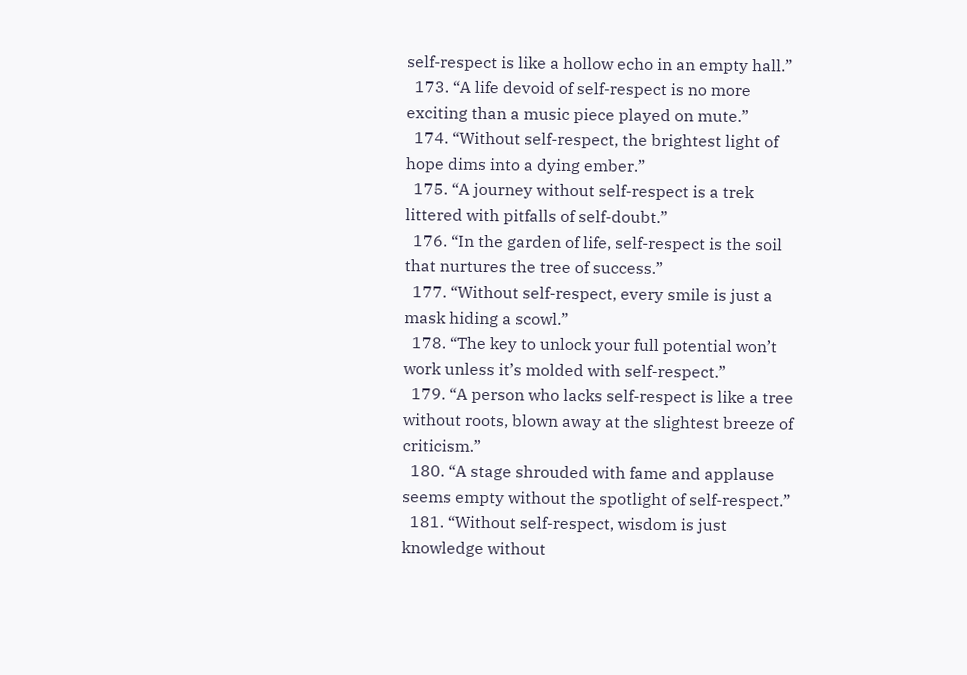self-respect is like a hollow echo in an empty hall.”
  173. “A life devoid of self-respect is no more exciting than a music piece played on mute.”
  174. “Without self-respect, the brightest light of hope dims into a dying ember.”
  175. “A journey without self-respect is a trek littered with pitfalls of self-doubt.”
  176. “In the garden of life, self-respect is the soil that nurtures the tree of success.”
  177. “Without self-respect, every smile is just a mask hiding a scowl.”
  178. “The key to unlock your full potential won’t work unless it’s molded with self-respect.”
  179. “A person who lacks self-respect is like a tree without roots, blown away at the slightest breeze of criticism.”
  180. “A stage shrouded with fame and applause seems empty without the spotlight of self-respect.”
  181. “Without self-respect, wisdom is just knowledge without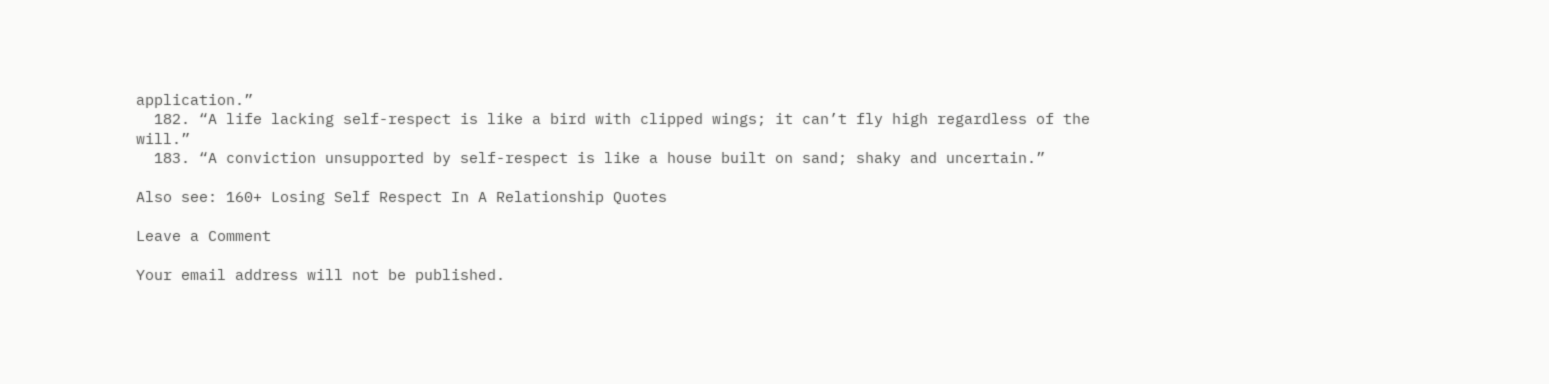application.”
  182. “A life lacking self-respect is like a bird with clipped wings; it can’t fly high regardless of the will.”
  183. “A conviction unsupported by self-respect is like a house built on sand; shaky and uncertain.”

Also see: 160+ Losing Self Respect In A Relationship Quotes

Leave a Comment

Your email address will not be published.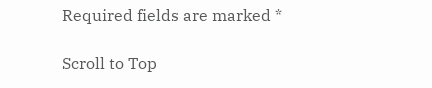Required fields are marked *

Scroll to Top